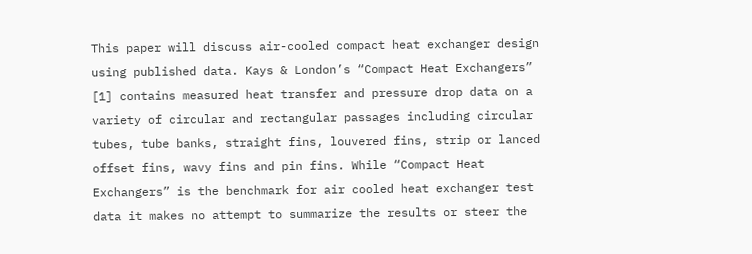This paper will discuss air-cooled compact heat exchanger design using published data. Kays & London’s “Compact Heat Exchangers” [1] contains measured heat transfer and pressure drop data on a variety of circular and rectangular passages including circular tubes, tube banks, straight fins, louvered fins, strip or lanced offset fins, wavy fins and pin fins. While “Compact Heat Exchangers” is the benchmark for air cooled heat exchanger test data it makes no attempt to summarize the results or steer the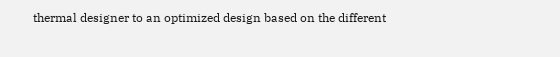thermal designer to an optimized design based on the different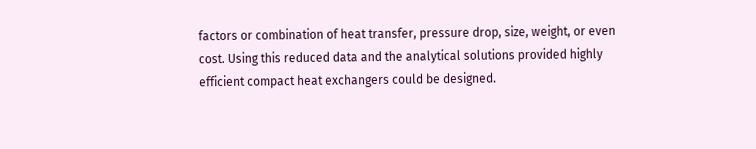factors or combination of heat transfer, pressure drop, size, weight, or even cost. Using this reduced data and the analytical solutions provided highly efficient compact heat exchangers could be designed.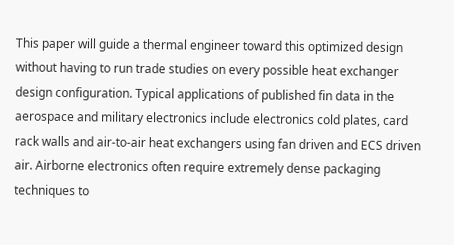This paper will guide a thermal engineer toward this optimized design without having to run trade studies on every possible heat exchanger design configuration. Typical applications of published fin data in the aerospace and military electronics include electronics cold plates, card rack walls and air-to-air heat exchangers using fan driven and ECS driven air. Airborne electronics often require extremely dense packaging techniques to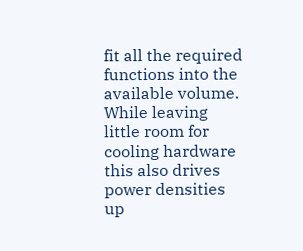fit all the required functions into the available volume. While leaving little room for cooling hardware this also drives power densities up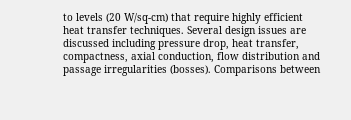to levels (20 W/sq-cm) that require highly efficient heat transfer techniques. Several design issues are discussed including pressure drop, heat transfer, compactness, axial conduction, flow distribution and passage irregularities (bosses). Comparisons between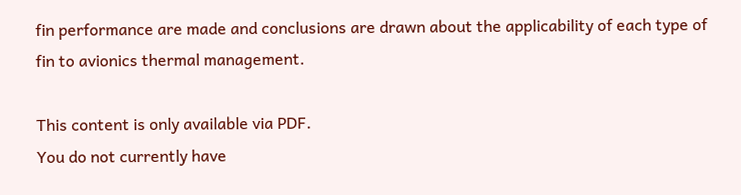fin performance are made and conclusions are drawn about the applicability of each type of fin to avionics thermal management.

This content is only available via PDF.
You do not currently have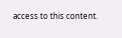access to this content.